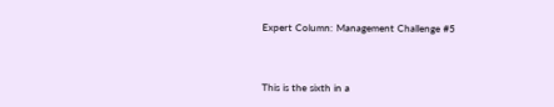Expert Column: Management Challenge #5


This is the sixth in a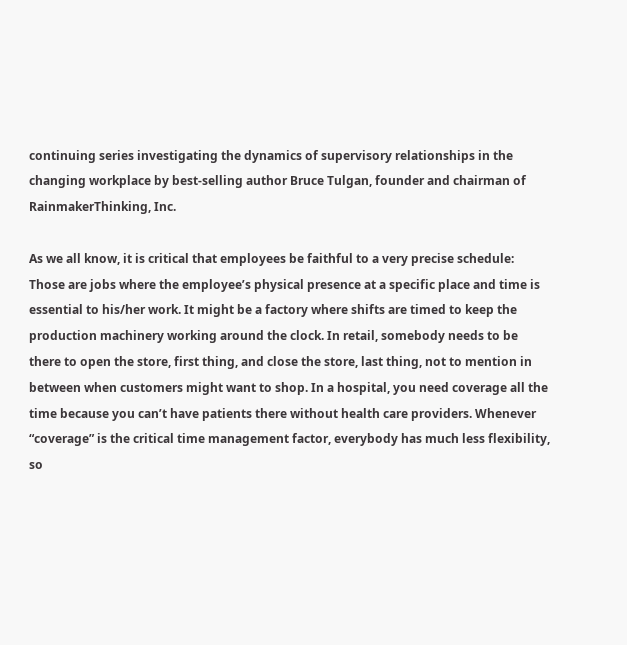continuing series investigating the dynamics of supervisory relationships in the changing workplace by best-selling author Bruce Tulgan, founder and chairman of RainmakerThinking, Inc.

As we all know, it is critical that employees be faithful to a very precise schedule: Those are jobs where the employee’s physical presence at a specific place and time is essential to his/her work. It might be a factory where shifts are timed to keep the production machinery working around the clock. In retail, somebody needs to be there to open the store, first thing, and close the store, last thing, not to mention in between when customers might want to shop. In a hospital, you need coverage all the time because you can’t have patients there without health care providers. Whenever “coverage” is the critical time management factor, everybody has much less flexibility, so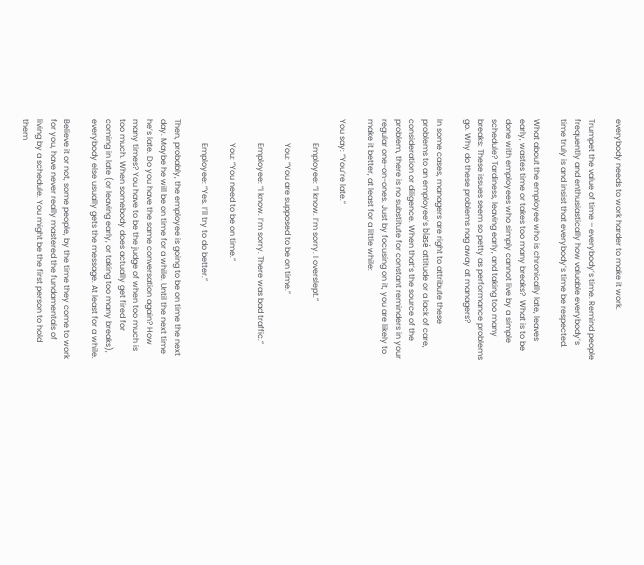everybody needs to work harder to make it work.

Trumpet the value of time – everybody’s time. Remind people frequently and enthusiastically how valuable everybody’s time truly is and insist that everybody’s time be respected.

What about the employee who is chronically late, leaves early, wastes time or takes too many breaks?  What is to be done with employees who simply cannot live by a simple schedule? Tardiness, leaving early, and taking too many breaks: These issues seem so petty as performance problems go. Why do these problems nag away at managers?

In some cases, managers are right to attribute these problems to an employee’s blasé attitude or a lack of care, consideration or diligence. When that’s the source of the problem, there is no substitute for constant reminders in your regular one-on-ones. Just by focusing on it, you are likely to make it better, at least for a little while:

You say: “You’re late.”

            Employee: “I know. I’m sorry. I overslept.”

            You: “You are supposed to be on time.”

            Employee: “I know. I’m sorry. There was bad traffic.”

            You: “You need to be on time.”

            Employee: “Yes. I’ll try to do better.”

Then, probably, the employee is going to be on time the next day. Maybe he will be on time for a while. Until the next time he’s late. Do you have the same conversation again? How many times? You have to be the judge of when too much is too much. When somebody does actually get fired for coming in late (or leaving early, or taking too many breaks), everybody else usually gets the message. At least for a while.

Believe it or not, some people, by the time they come to work for you, have never really mastered the fundamentals of living by a schedule. You might be the first person to hold them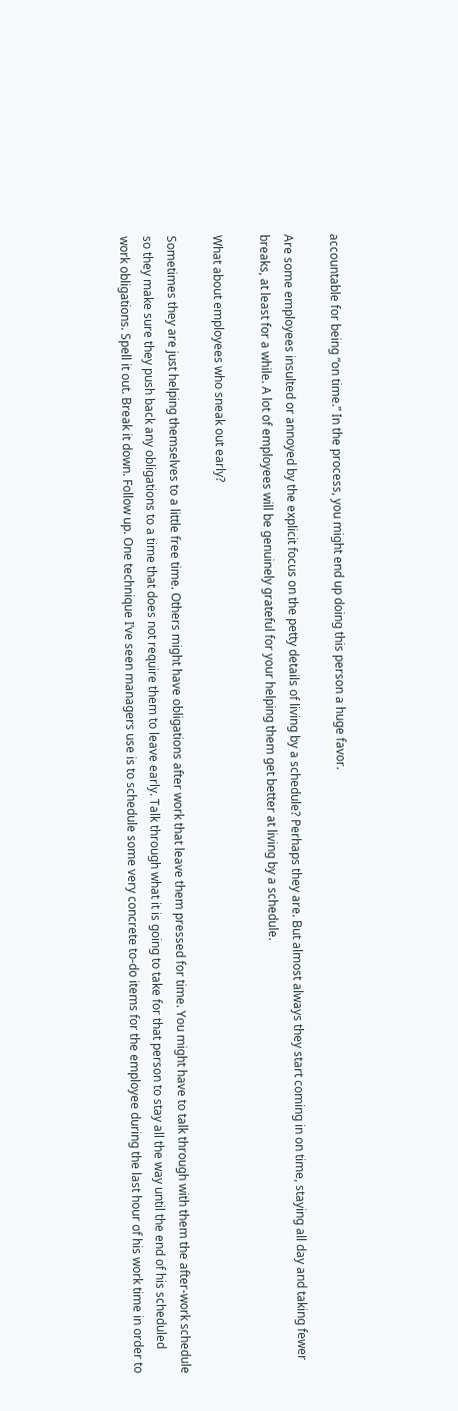accountable for being “on time.” In the process, you might end up doing this person a huge favor.

Are some employees insulted or annoyed by the explicit focus on the petty details of living by a schedule? Perhaps they are. But almost always they start coming in on time, staying all day and taking fewer breaks, at least for a while. A lot of employees will be genuinely grateful for your helping them get better at living by a schedule.

What about employees who sneak out early?

Sometimes they are just helping themselves to a little free time. Others might have obligations after work that leave them pressed for time. You might have to talk through with them the after-work schedule so they make sure they push back any obligations to a time that does not require them to leave early. Talk through what it is going to take for that person to stay all the way until the end of his scheduled work obligations. Spell it out. Break it down. Follow up. One technique I’ve seen managers use is to schedule some very concrete to-do items for the employee during the last hour of his work time in order to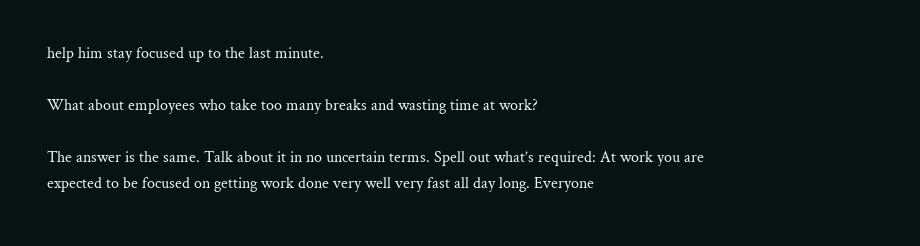help him stay focused up to the last minute.

What about employees who take too many breaks and wasting time at work?

The answer is the same. Talk about it in no uncertain terms. Spell out what’s required: At work you are expected to be focused on getting work done very well very fast all day long. Everyone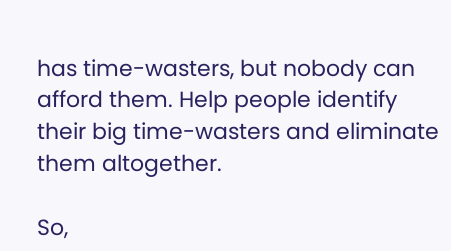has time-wasters, but nobody can afford them. Help people identify their big time-wasters and eliminate them altogether.

So,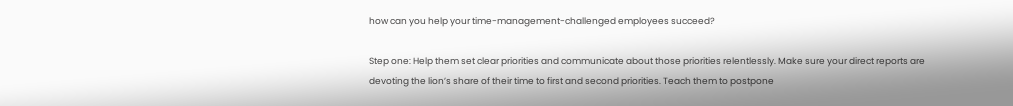how can you help your time-management-challenged employees succeed?

Step one: Help them set clear priorities and communicate about those priorities relentlessly. Make sure your direct reports are devoting the lion’s share of their time to first and second priorities. Teach them to postpone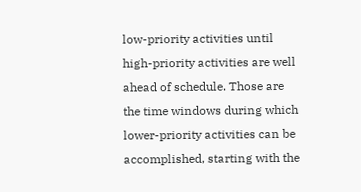low-priority activities until high-priority activities are well ahead of schedule. Those are the time windows during which lower-priority activities can be accomplished, starting with the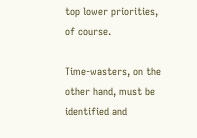top lower priorities, of course.

Time-wasters, on the other hand, must be identified and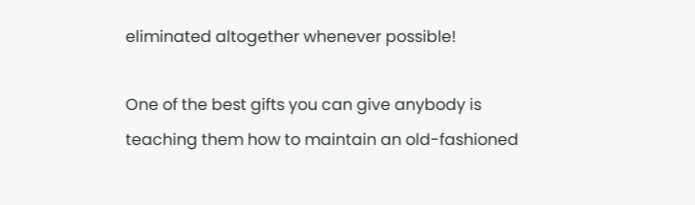eliminated altogether whenever possible!

One of the best gifts you can give anybody is teaching them how to maintain an old-fashioned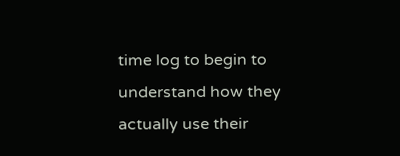time log to begin to understand how they actually use their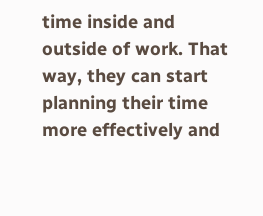time inside and outside of work. That way, they can start planning their time more effectively and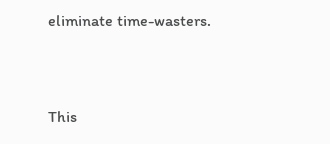eliminate time-wasters.


This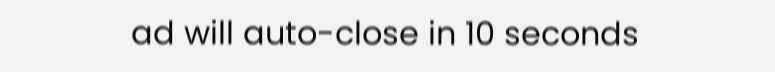ad will auto-close in 10 seconds